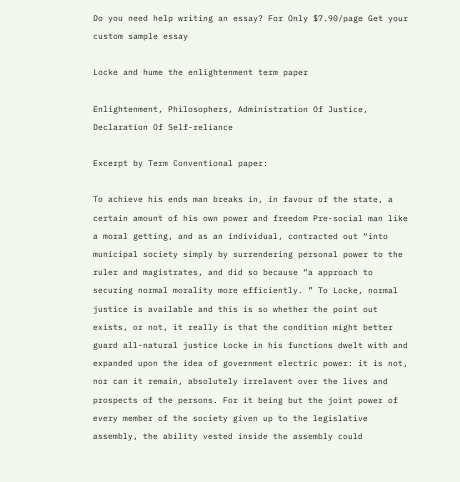Do you need help writing an essay? For Only $7.90/page Get your custom sample essay

Locke and hume the enlightenment term paper

Enlightenment, Philosophers, Administration Of Justice, Declaration Of Self-reliance

Excerpt by Term Conventional paper:

To achieve his ends man breaks in, in favour of the state, a certain amount of his own power and freedom Pre-social man like a moral getting, and as an individual, contracted out “into municipal society simply by surrendering personal power to the ruler and magistrates, and did so because “a approach to securing normal morality more efficiently. ” To Locke, normal justice is available and this is so whether the point out exists, or not, it really is that the condition might better guard all-natural justice Locke in his functions dwelt with and expanded upon the idea of government electric power: it is not, nor can it remain, absolutely irrelavent over the lives and prospects of the persons. For it being but the joint power of every member of the society given up to the legislative assembly, the ability vested inside the assembly could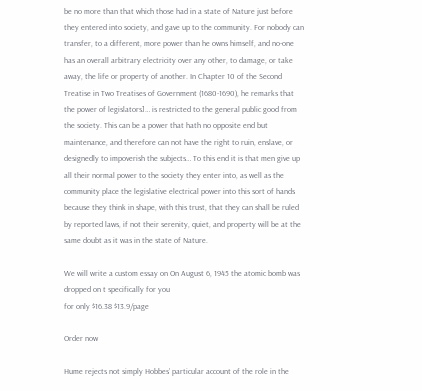be no more than that which those had in a state of Nature just before they entered into society, and gave up to the community. For nobody can transfer, to a different, more power than he owns himself, and no-one has an overall arbitrary electricity over any other, to damage, or take away, the life or property of another. In Chapter 10 of the Second Treatise in Two Treatises of Government (1680-1690), he remarks that the power of legislators]… is restricted to the general public good from the society. This can be a power that hath no opposite end but maintenance, and therefore can not have the right to ruin, enslave, or designedly to impoverish the subjects… To this end it is that men give up all their normal power to the society they enter into, as well as the community place the legislative electrical power into this sort of hands because they think in shape, with this trust, that they can shall be ruled by reported laws, if not their serenity, quiet, and property will be at the same doubt as it was in the state of Nature.

We will write a custom essay on On August 6, 1945 the atomic bomb was dropped on t specifically for you
for only $16.38 $13.9/page

Order now

Hume rejects not simply Hobbes’ particular account of the role in the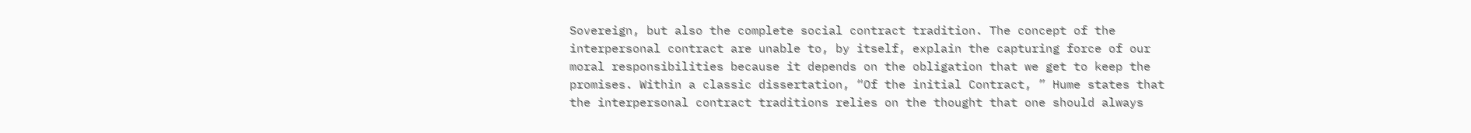Sovereign, but also the complete social contract tradition. The concept of the interpersonal contract are unable to, by itself, explain the capturing force of our moral responsibilities because it depends on the obligation that we get to keep the promises. Within a classic dissertation, “Of the initial Contract, ” Hume states that the interpersonal contract traditions relies on the thought that one should always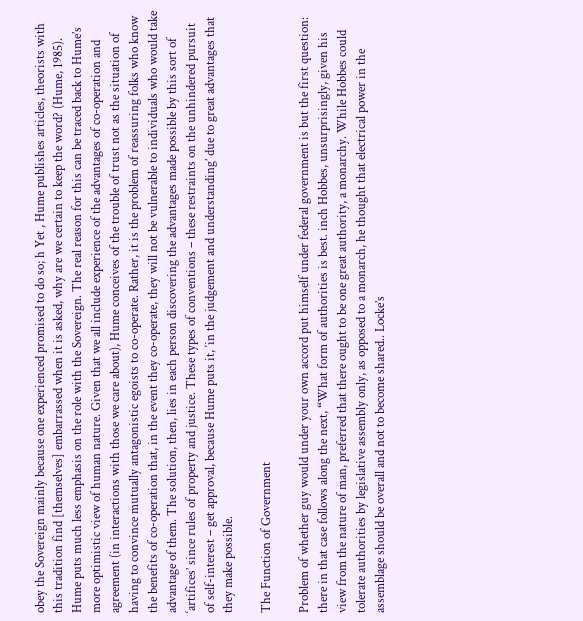obey the Sovereign mainly because one experienced promised to do so; h Yet , Hume publishes articles, theorists with this tradition find [themselves] embarrassed when it is asked, why are we certain to keep the word? (Hume, 1985). Hume puts much less emphasis on the role with the Sovereign. The real reason for this can be traced back to Hume’s more optimistic view of human nature. Given that we all include experience of the advantages of co-operation and agreement (in interactions with those we care about), Hume conceives of the trouble of trust not as the situation of having to convince mutually antagonistic egoists to co-operate. Rather, it is the problem of reassuring folks who know the benefits of co-operation that, in the event they co-operate, they will not be vulnerable to individuals who would take advantage of them. The solution, then, lies in each person discovering the advantages made possible by this sort of ‘artifices’ since rules of property and justice. These types of conventions – these restraints on the unhindered pursuit of self-interest – get approval, because Hume puts it, ‘in the judgement and understanding’ due to great advantages that they make possible.

The Function of Government

Problem of whether guy would under your own accord put himself under federal government is but the first question: there in that case follows along the next, “What form of authorities is best. inch Hobbes, unsurprisingly, given his view from the nature of man, preferred that there ought to be one great authority, a monarchy. While Hobbes could tolerate authorities by legislative assembly only, as opposed to a monarch, he thought that electrical power in the assemblage should be overall and not to become shared.. Locke’s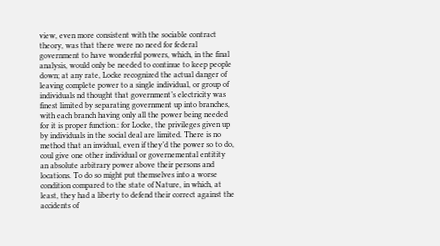view, even more consistent with the sociable contract theory, was that there were no need for federal government to have wonderful powers, which, in the final analysis, would only be needed to continue to keep people down; at any rate, Locke recognized the actual danger of leaving complete power to a single individual, or group of individuals nd thought that government’s electricity was finest limited by separating government up into branches, with each branch having only all the power being needed for it is proper function.: for Locke, the privileges given up by individuals in the social deal are limited. There is no method that an invidual, even if they’d the power so to do, coul give one other individual or governemental entitity an absolute arbitrary power above their persons and locations. To do so might put themselves into a worse condition compared to the state of Nature, in which, at least, they had a liberty to defend their correct against the accidents of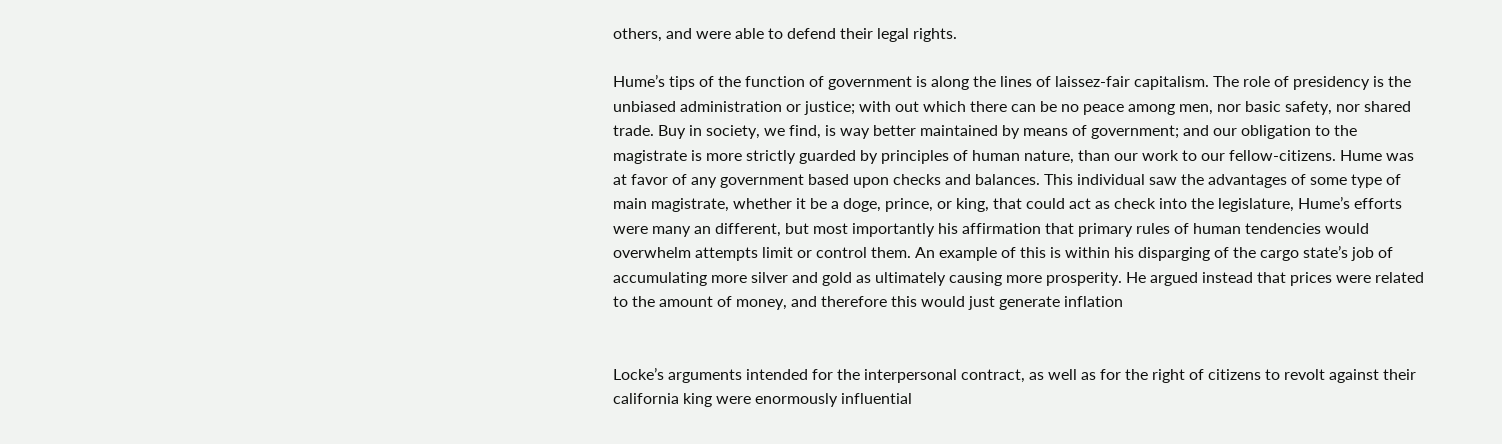others, and were able to defend their legal rights.

Hume’s tips of the function of government is along the lines of laissez-fair capitalism. The role of presidency is the unbiased administration or justice; with out which there can be no peace among men, nor basic safety, nor shared trade. Buy in society, we find, is way better maintained by means of government; and our obligation to the magistrate is more strictly guarded by principles of human nature, than our work to our fellow-citizens. Hume was at favor of any government based upon checks and balances. This individual saw the advantages of some type of main magistrate, whether it be a doge, prince, or king, that could act as check into the legislature, Hume’s efforts were many an different, but most importantly his affirmation that primary rules of human tendencies would overwhelm attempts limit or control them. An example of this is within his disparging of the cargo state’s job of accumulating more silver and gold as ultimately causing more prosperity. He argued instead that prices were related to the amount of money, and therefore this would just generate inflation


Locke’s arguments intended for the interpersonal contract, as well as for the right of citizens to revolt against their california king were enormously influential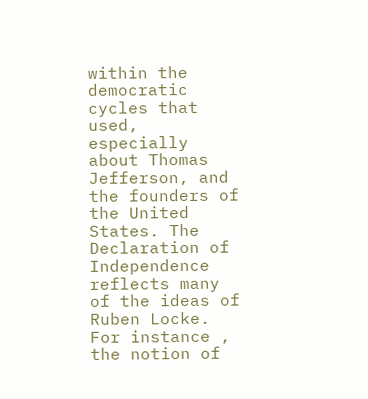within the democratic cycles that used, especially about Thomas Jefferson, and the founders of the United States. The Declaration of Independence reflects many of the ideas of Ruben Locke. For instance , the notion of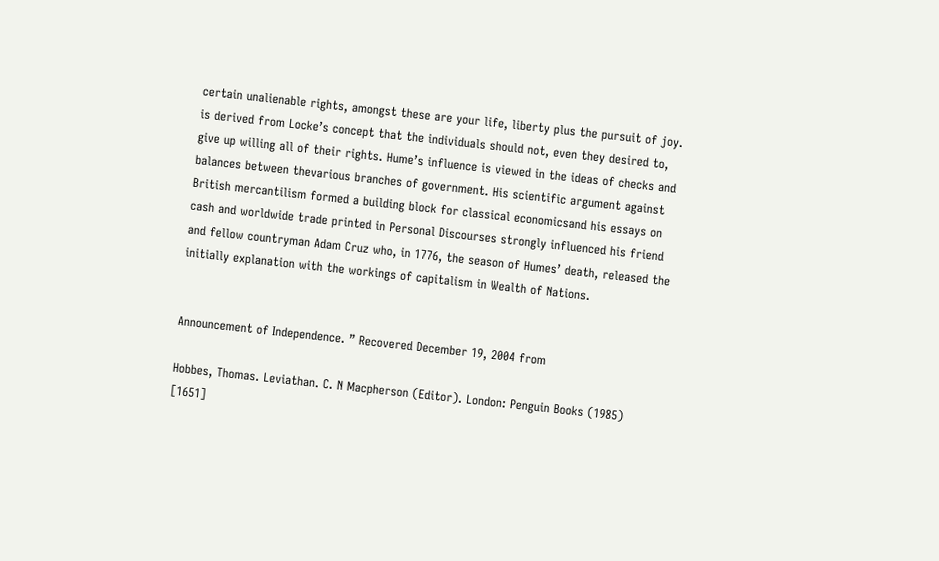certain unalienable rights, amongst these are your life, liberty plus the pursuit of joy. is derived from Locke’s concept that the individuals should not, even they desired to, give up willing all of their rights. Hume’s influence is viewed in the ideas of checks and balances between thevarious branches of government. His scientific argument against British mercantilism formed a building block for classical economicsand his essays on cash and worldwide trade printed in Personal Discourses strongly influenced his friend and fellow countryman Adam Cruz who, in 1776, the season of Humes’ death, released the initially explanation with the workings of capitalism in Wealth of Nations.


Announcement of Independence. ” Recovered December 19, 2004 from

Hobbes, Thomas. Leviathan. C. N Macpherson (Editor). London: Penguin Books (1985) [1651]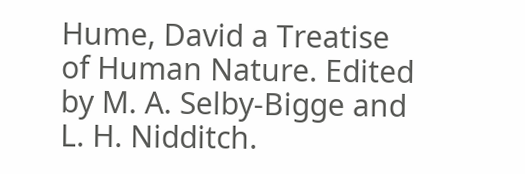Hume, David a Treatise of Human Nature. Edited by M. A. Selby-Bigge and L. H. Nidditch.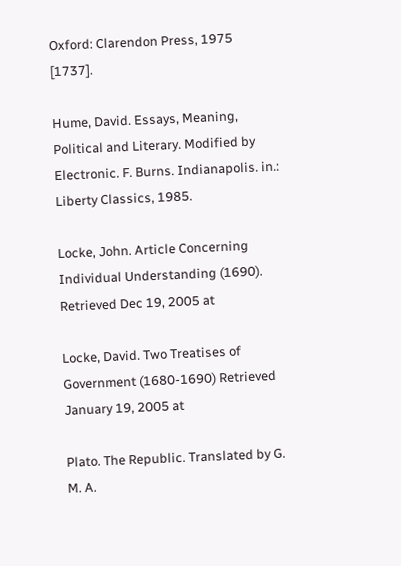Oxford: Clarendon Press, 1975 [1737].

Hume, David. Essays, Meaning, Political and Literary. Modified by Electronic. F. Burns. Indianapolis. in.: Liberty Classics, 1985.

Locke, John. Article Concerning Individual Understanding (1690). Retrieved Dec 19, 2005 at

Locke, David. Two Treatises of Government (1680-1690) Retrieved January 19, 2005 at

Plato. The Republic. Translated by G. M. A.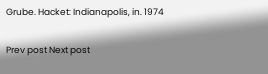Grube. Hacket: Indianapolis, in. 1974

Prev post Next post